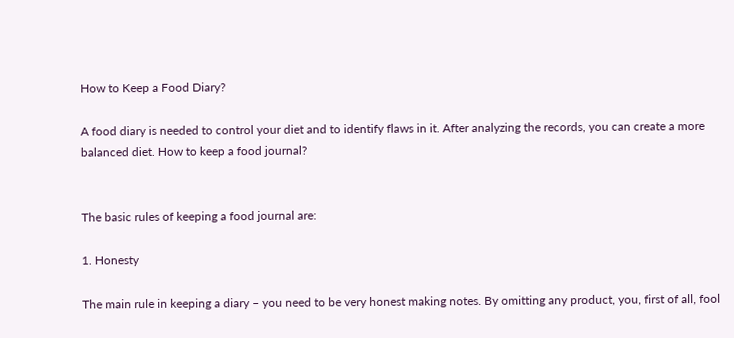How to Keep a Food Diary?

A food diary is needed to control your diet and to identify flaws in it. After analyzing the records, you can create a more balanced diet. How to keep a food journal?


The basic rules of keeping a food journal are:

1. Honesty

The main rule in keeping a diary – you need to be very honest making notes. By omitting any product, you, first of all, fool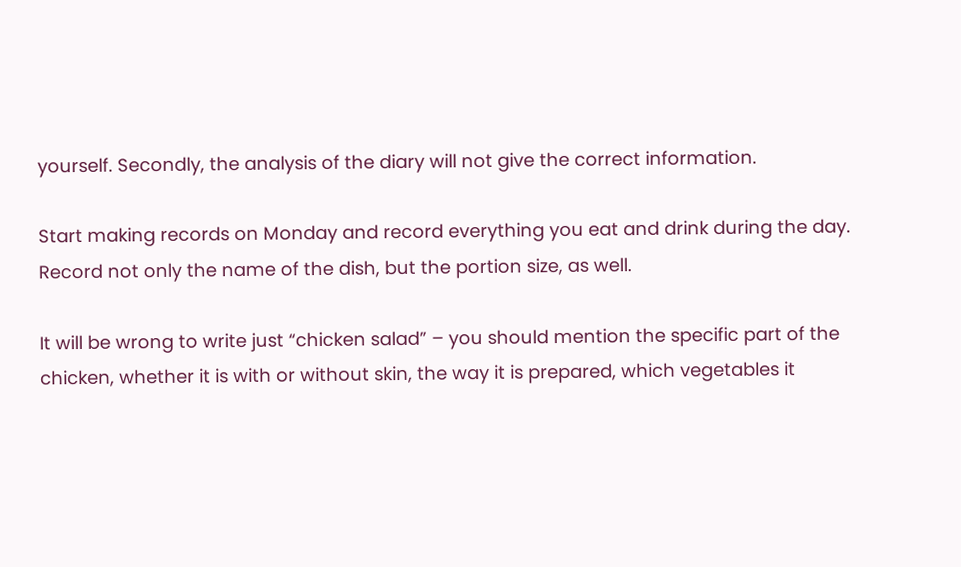yourself. Secondly, the analysis of the diary will not give the correct information.

Start making records on Monday and record everything you eat and drink during the day. Record not only the name of the dish, but the portion size, as well.

It will be wrong to write just “chicken salad” – you should mention the specific part of the chicken, whether it is with or without skin, the way it is prepared, which vegetables it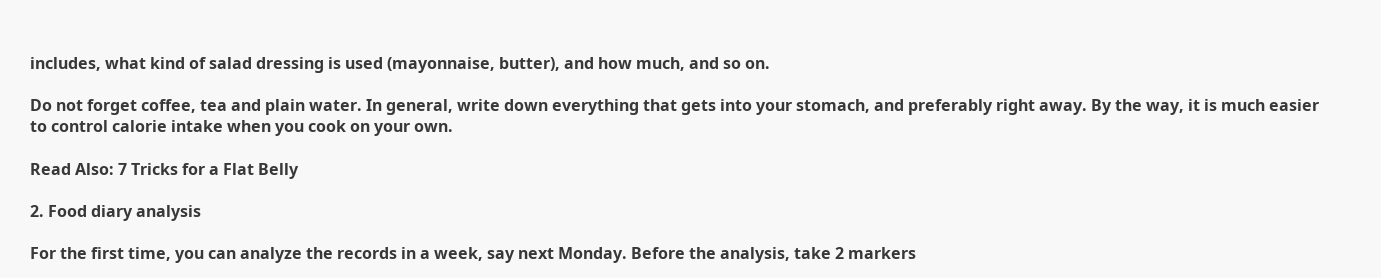includes, what kind of salad dressing is used (mayonnaise, butter), and how much, and so on.

Do not forget coffee, tea and plain water. In general, write down everything that gets into your stomach, and preferably right away. By the way, it is much easier to control calorie intake when you cook on your own.

Read Also: 7 Tricks for a Flat Belly

2. Food diary analysis

For the first time, you can analyze the records in a week, say next Monday. Before the analysis, take 2 markers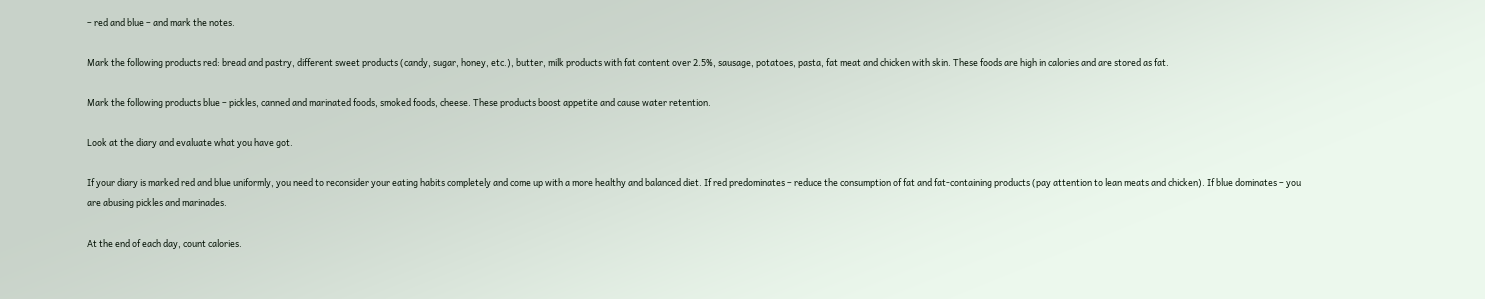– red and blue – and mark the notes.

Mark the following products red: bread and pastry, different sweet products (candy, sugar, honey, etc.), butter, milk products with fat content over 2.5%, sausage, potatoes, pasta, fat meat and chicken with skin. These foods are high in calories and are stored as fat.

Mark the following products blue – pickles, canned and marinated foods, smoked foods, cheese. These products boost appetite and cause water retention.

Look at the diary and evaluate what you have got.

If your diary is marked red and blue uniformly, you need to reconsider your eating habits completely and come up with a more healthy and balanced diet. If red predominates – reduce the consumption of fat and fat-containing products (pay attention to lean meats and chicken). If blue dominates – you are abusing pickles and marinades.

At the end of each day, count calories.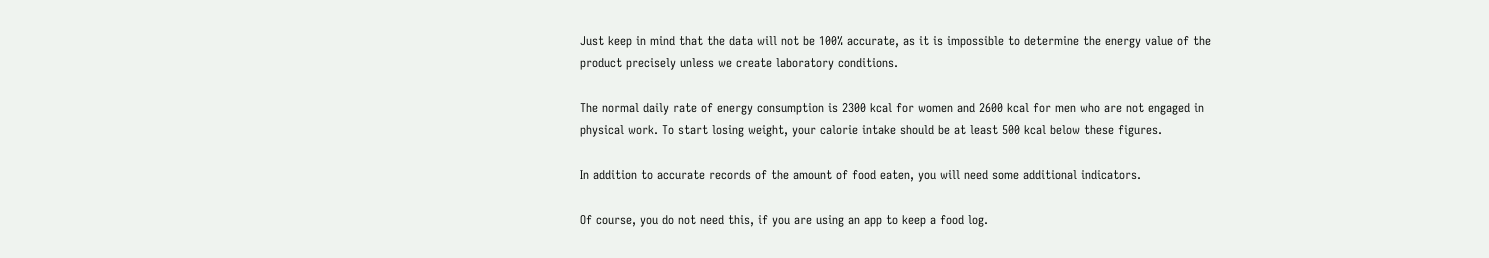Just keep in mind that the data will not be 100% accurate, as it is impossible to determine the energy value of the product precisely unless we create laboratory conditions.

The normal daily rate of energy consumption is 2300 kcal for women and 2600 kcal for men who are not engaged in physical work. To start losing weight, your calorie intake should be at least 500 kcal below these figures.

In addition to accurate records of the amount of food eaten, you will need some additional indicators.

Of course, you do not need this, if you are using an app to keep a food log.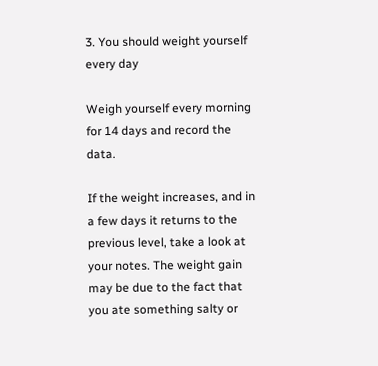3. You should weight yourself every day

Weigh yourself every morning for 14 days and record the data.

If the weight increases, and in a few days it returns to the previous level, take a look at your notes. The weight gain may be due to the fact that you ate something salty or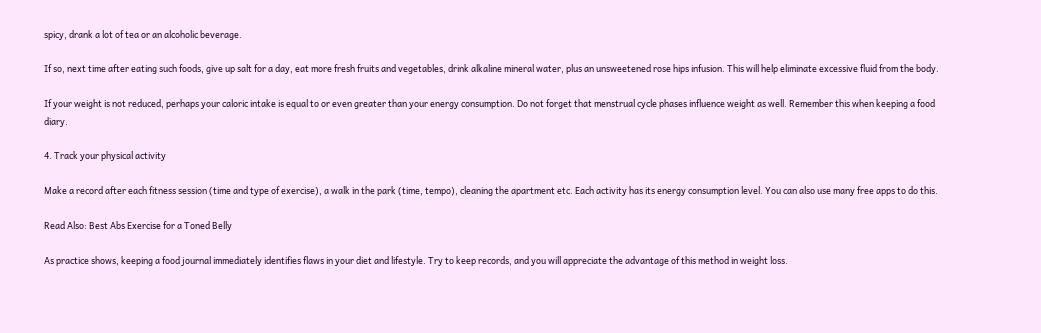spicy, drank a lot of tea or an alcoholic beverage.

If so, next time after eating such foods, give up salt for a day, eat more fresh fruits and vegetables, drink alkaline mineral water, plus an unsweetened rose hips infusion. This will help eliminate excessive fluid from the body.

If your weight is not reduced, perhaps your caloric intake is equal to or even greater than your energy consumption. Do not forget that menstrual cycle phases influence weight as well. Remember this when keeping a food diary.

4. Track your physical activity

Make a record after each fitness session (time and type of exercise), a walk in the park (time, tempo), cleaning the apartment etc. Each activity has its energy consumption level. You can also use many free apps to do this.

Read Also: Best Abs Exercise for a Toned Belly

As practice shows, keeping a food journal immediately identifies flaws in your diet and lifestyle. Try to keep records, and you will appreciate the advantage of this method in weight loss.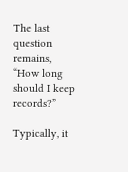The last question remains, “How long should I keep records?”

Typically, it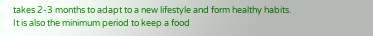takes 2-3 months to adapt to a new lifestyle and form healthy habits. It is also the minimum period to keep a food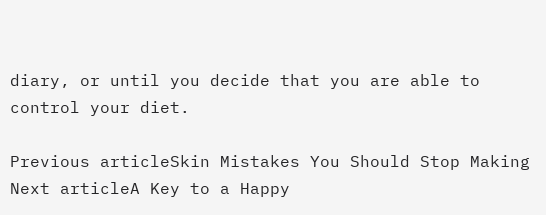diary, or until you decide that you are able to control your diet.

Previous articleSkin Mistakes You Should Stop Making
Next articleA Key to a Happy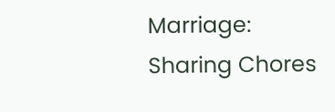Marriage: Sharing Chores